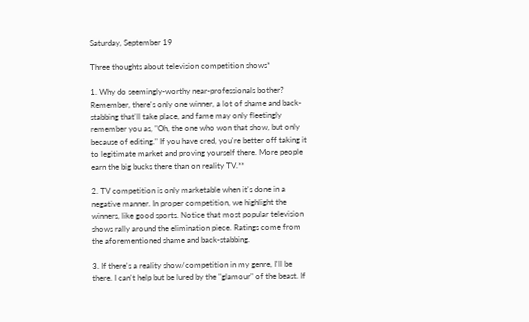Saturday, September 19

Three thoughts about television competition shows*

1. Why do seemingly-worthy near-professionals bother? Remember, there's only one winner, a lot of shame and back-stabbing that'll take place, and fame may only fleetingly remember you as, "Oh, the one who won that show, but only because of editing." If you have cred, you're better off taking it to legitimate market and proving yourself there. More people earn the big bucks there than on reality TV.**

2. TV competition is only marketable when it's done in a negative manner. In proper competition, we highlight the winners, like good sports. Notice that most popular television shows rally around the elimination piece. Ratings come from the aforementioned shame and back-stabbing.

3. If there's a reality show/competition in my genre, I'll be there. I can't help but be lured by the "glamour" of the beast. If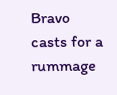Bravo casts for a rummage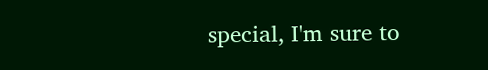special, I'm sure to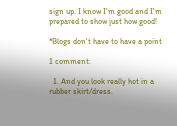sign up. I know I'm good and I'm prepared to show just how good!

*Blogs don't have to have a point

1 comment:

  1. And you look really hot in a rubber skirt/dress.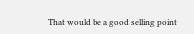That would be a good selling point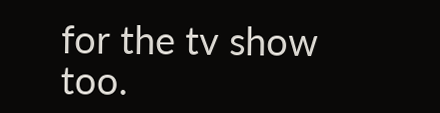for the tv show too.